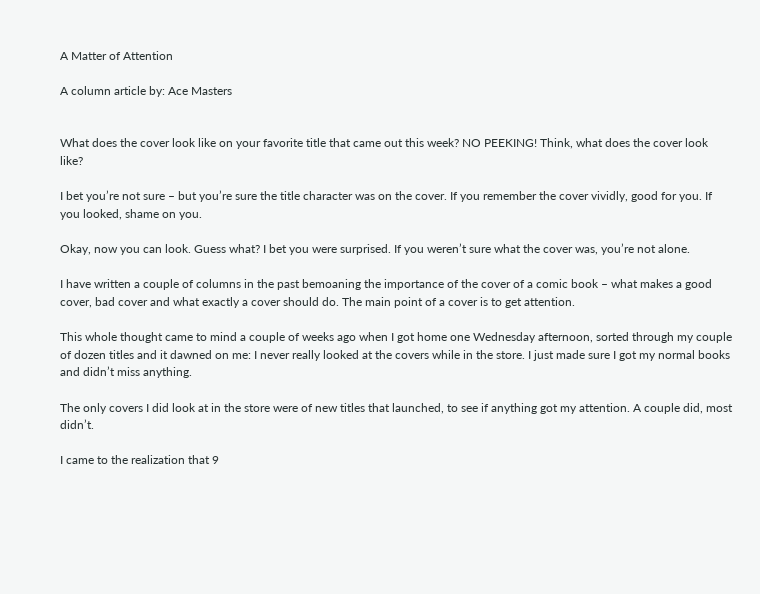A Matter of Attention

A column article by: Ace Masters


What does the cover look like on your favorite title that came out this week? NO PEEKING! Think, what does the cover look like?

I bet you’re not sure – but you’re sure the title character was on the cover. If you remember the cover vividly, good for you. If you looked, shame on you.

Okay, now you can look. Guess what? I bet you were surprised. If you weren’t sure what the cover was, you’re not alone.

I have written a couple of columns in the past bemoaning the importance of the cover of a comic book – what makes a good cover, bad cover and what exactly a cover should do. The main point of a cover is to get attention.

This whole thought came to mind a couple of weeks ago when I got home one Wednesday afternoon, sorted through my couple of dozen titles and it dawned on me: I never really looked at the covers while in the store. I just made sure I got my normal books and didn’t miss anything.

The only covers I did look at in the store were of new titles that launched, to see if anything got my attention. A couple did, most didn’t.

I came to the realization that 9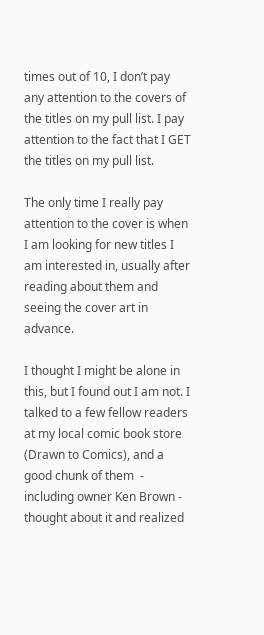times out of 10, I don’t pay any attention to the covers of the titles on my pull list. I pay attention to the fact that I GET the titles on my pull list.

The only time I really pay attention to the cover is when I am looking for new titles I am interested in, usually after reading about them and seeing the cover art in advance.

I thought I might be alone in this, but I found out I am not. I talked to a few fellow readers at my local comic book store (Drawn to Comics), and a good chunk of them  - including owner Ken Brown - thought about it and realized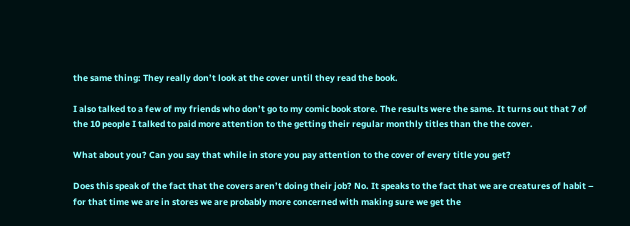the same thing: They really don’t look at the cover until they read the book.

I also talked to a few of my friends who don’t go to my comic book store. The results were the same. It turns out that 7 of the 10 people I talked to paid more attention to the getting their regular monthly titles than the the cover.

What about you? Can you say that while in store you pay attention to the cover of every title you get?

Does this speak of the fact that the covers aren’t doing their job? No. It speaks to the fact that we are creatures of habit – for that time we are in stores we are probably more concerned with making sure we get the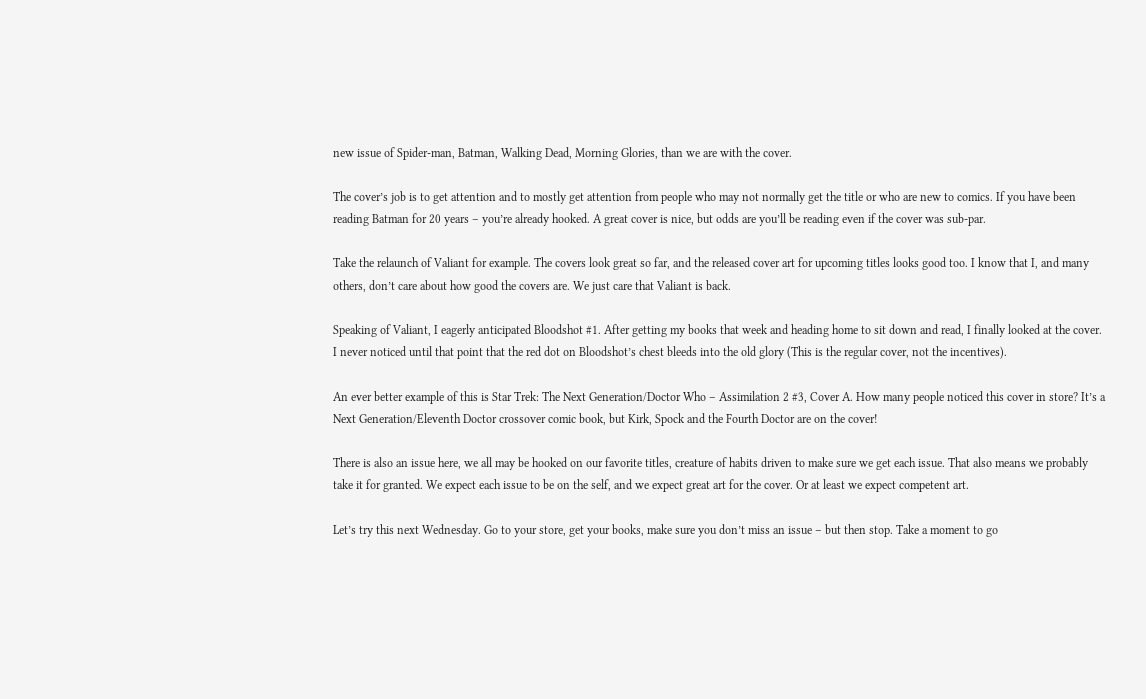new issue of Spider-man, Batman, Walking Dead, Morning Glories, than we are with the cover.

The cover’s job is to get attention and to mostly get attention from people who may not normally get the title or who are new to comics. If you have been reading Batman for 20 years – you’re already hooked. A great cover is nice, but odds are you’ll be reading even if the cover was sub-par.

Take the relaunch of Valiant for example. The covers look great so far, and the released cover art for upcoming titles looks good too. I know that I, and many others, don’t care about how good the covers are. We just care that Valiant is back.

Speaking of Valiant, I eagerly anticipated Bloodshot #1. After getting my books that week and heading home to sit down and read, I finally looked at the cover. I never noticed until that point that the red dot on Bloodshot’s chest bleeds into the old glory (This is the regular cover, not the incentives).

An ever better example of this is Star Trek: The Next Generation/Doctor Who – Assimilation 2 #3, Cover A. How many people noticed this cover in store? It’s a Next Generation/Eleventh Doctor crossover comic book, but Kirk, Spock and the Fourth Doctor are on the cover!

There is also an issue here, we all may be hooked on our favorite titles, creature of habits driven to make sure we get each issue. That also means we probably take it for granted. We expect each issue to be on the self, and we expect great art for the cover. Or at least we expect competent art.

Let’s try this next Wednesday. Go to your store, get your books, make sure you don’t miss an issue – but then stop. Take a moment to go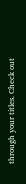through your titles. Check out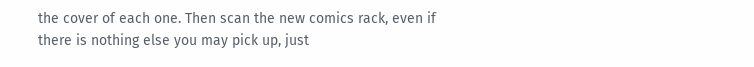the cover of each one. Then scan the new comics rack, even if there is nothing else you may pick up, just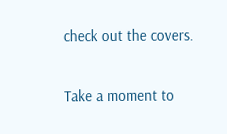check out the covers.

Take a moment to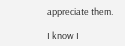appreciate them.

I know I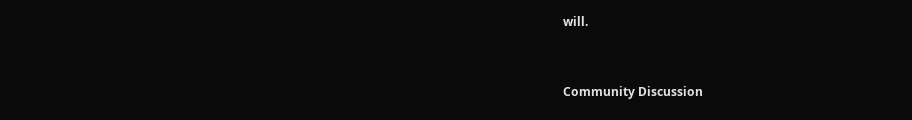will.


Community Discussion